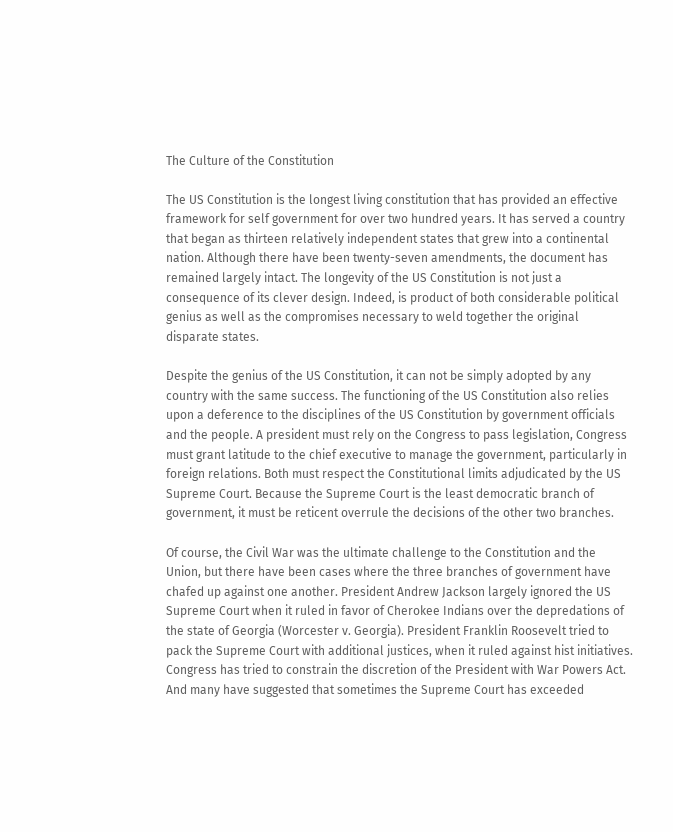The Culture of the Constitution

The US Constitution is the longest living constitution that has provided an effective framework for self government for over two hundred years. It has served a country that began as thirteen relatively independent states that grew into a continental nation. Although there have been twenty-seven amendments, the document has remained largely intact. The longevity of the US Constitution is not just a consequence of its clever design. Indeed, is product of both considerable political genius as well as the compromises necessary to weld together the original disparate states.

Despite the genius of the US Constitution, it can not be simply adopted by any country with the same success. The functioning of the US Constitution also relies upon a deference to the disciplines of the US Constitution by government officials and the people. A president must rely on the Congress to pass legislation, Congress must grant latitude to the chief executive to manage the government, particularly in foreign relations. Both must respect the Constitutional limits adjudicated by the US Supreme Court. Because the Supreme Court is the least democratic branch of government, it must be reticent overrule the decisions of the other two branches.

Of course, the Civil War was the ultimate challenge to the Constitution and the Union, but there have been cases where the three branches of government have chafed up against one another. President Andrew Jackson largely ignored the US Supreme Court when it ruled in favor of Cherokee Indians over the depredations of the state of Georgia (Worcester v. Georgia). President Franklin Roosevelt tried to pack the Supreme Court with additional justices, when it ruled against hist initiatives. Congress has tried to constrain the discretion of the President with War Powers Act. And many have suggested that sometimes the Supreme Court has exceeded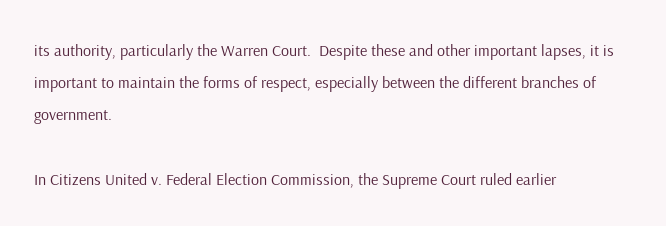its authority, particularly the Warren Court.  Despite these and other important lapses, it is important to maintain the forms of respect, especially between the different branches of government.

In Citizens United v. Federal Election Commission, the Supreme Court ruled earlier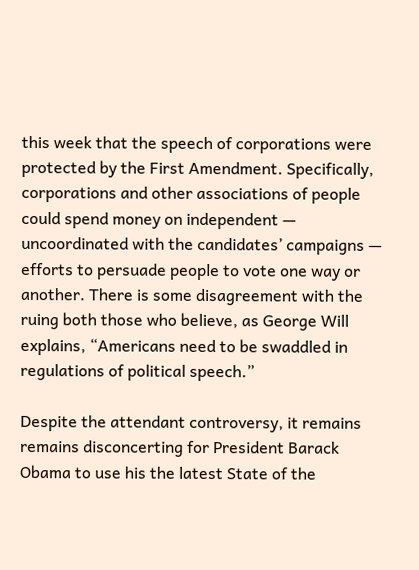this week that the speech of corporations were protected by the First Amendment. Specifically, corporations and other associations of people could spend money on independent — uncoordinated with the candidates’ campaigns — efforts to persuade people to vote one way or another. There is some disagreement with the ruing both those who believe, as George Will explains, “Americans need to be swaddled in regulations of political speech.”

Despite the attendant controversy, it remains remains disconcerting for President Barack Obama to use his the latest State of the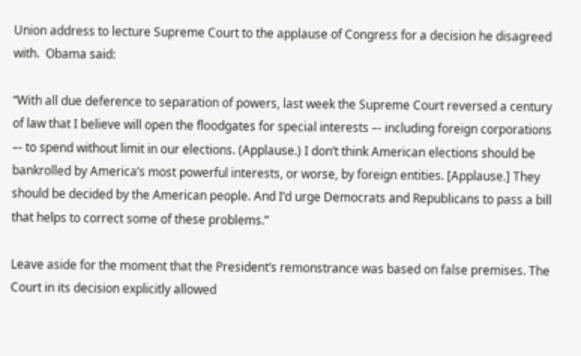Union address to lecture Supreme Court to the applause of Congress for a decision he disagreed with.  Obama said:

“With all due deference to separation of powers, last week the Supreme Court reversed a century of law that I believe will open the floodgates for special interests –- including foreign corporations –- to spend without limit in our elections. (Applause.) I don’t think American elections should be bankrolled by America’s most powerful interests, or worse, by foreign entities. [Applause.] They should be decided by the American people. And I’d urge Democrats and Republicans to pass a bill that helps to correct some of these problems.”

Leave aside for the moment that the President’s remonstrance was based on false premises. The Court in its decision explicitly allowed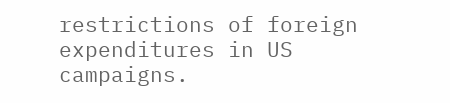restrictions of foreign expenditures in US campaigns.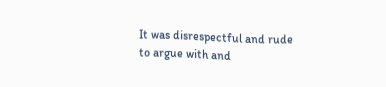It was disrespectful and rude to argue with and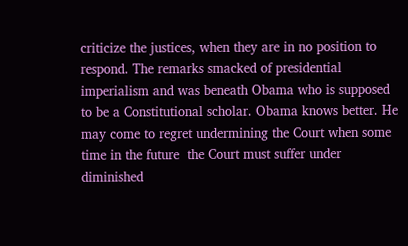criticize the justices, when they are in no position to respond. The remarks smacked of presidential imperialism and was beneath Obama who is supposed to be a Constitutional scholar. Obama knows better. He may come to regret undermining the Court when some time in the future  the Court must suffer under diminished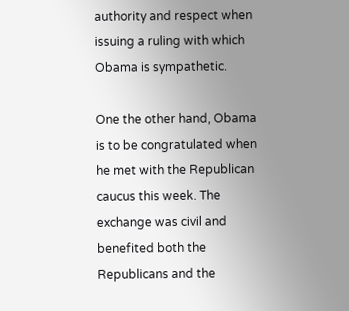authority and respect when issuing a ruling with which Obama is sympathetic.

One the other hand, Obama is to be congratulated when he met with the Republican caucus this week. The exchange was civil and benefited both the Republicans and the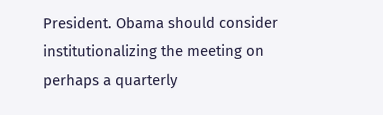President. Obama should consider institutionalizing the meeting on perhaps a quarterly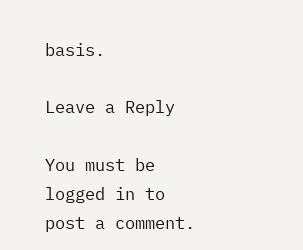basis.

Leave a Reply

You must be logged in to post a comment.